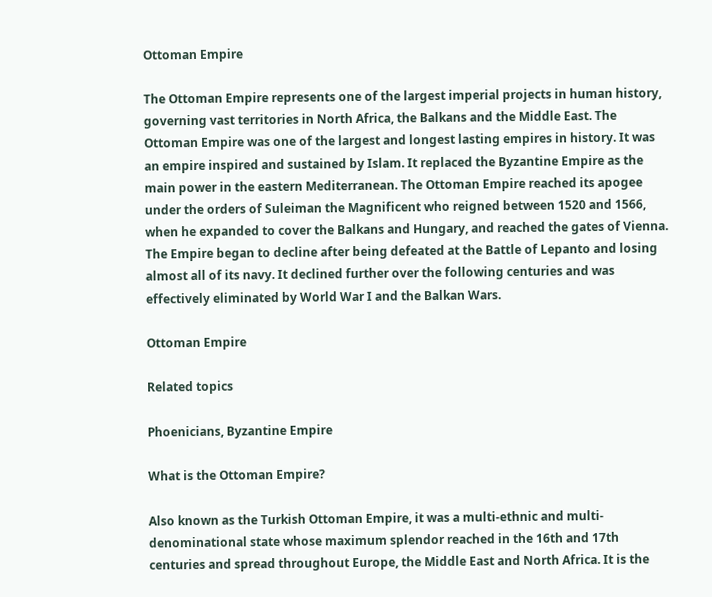Ottoman Empire

The Ottoman Empire represents one of the largest imperial projects in human history, governing vast territories in North Africa, the Balkans and the Middle East. The Ottoman Empire was one of the largest and longest lasting empires in history. It was an empire inspired and sustained by Islam. It replaced the Byzantine Empire as the main power in the eastern Mediterranean. The Ottoman Empire reached its apogee under the orders of Suleiman the Magnificent who reigned between 1520 and 1566, when he expanded to cover the Balkans and Hungary, and reached the gates of Vienna. The Empire began to decline after being defeated at the Battle of Lepanto and losing almost all of its navy. It declined further over the following centuries and was effectively eliminated by World War I and the Balkan Wars.

Ottoman Empire

Related topics

Phoenicians, Byzantine Empire

What is the Ottoman Empire?

Also known as the Turkish Ottoman Empire, it was a multi-ethnic and multi-denominational state whose maximum splendor reached in the 16th and 17th centuries and spread throughout Europe, the Middle East and North Africa. It is the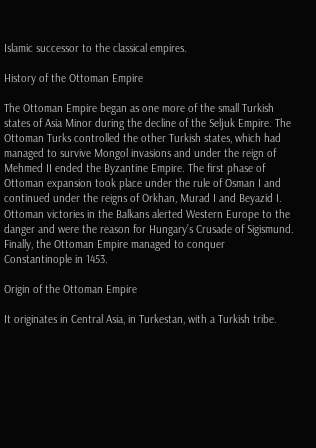Islamic successor to the classical empires.

History of the Ottoman Empire

The Ottoman Empire began as one more of the small Turkish states of Asia Minor during the decline of the Seljuk Empire. The Ottoman Turks controlled the other Turkish states, which had managed to survive Mongol invasions and under the reign of Mehmed II ended the Byzantine Empire. The first phase of Ottoman expansion took place under the rule of Osman I and continued under the reigns of Orkhan, Murad I and Beyazid I. Ottoman victories in the Balkans alerted Western Europe to the danger and were the reason for Hungary’s Crusade of Sigismund. Finally, the Ottoman Empire managed to conquer Constantinople in 1453.

Origin of the Ottoman Empire

It originates in Central Asia, in Turkestan, with a Turkish tribe.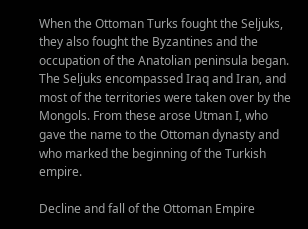When the Ottoman Turks fought the Seljuks, they also fought the Byzantines and the occupation of the Anatolian peninsula began. The Seljuks encompassed Iraq and Iran, and most of the territories were taken over by the Mongols. From these arose Utman I, who gave the name to the Ottoman dynasty and who marked the beginning of the Turkish empire.

Decline and fall of the Ottoman Empire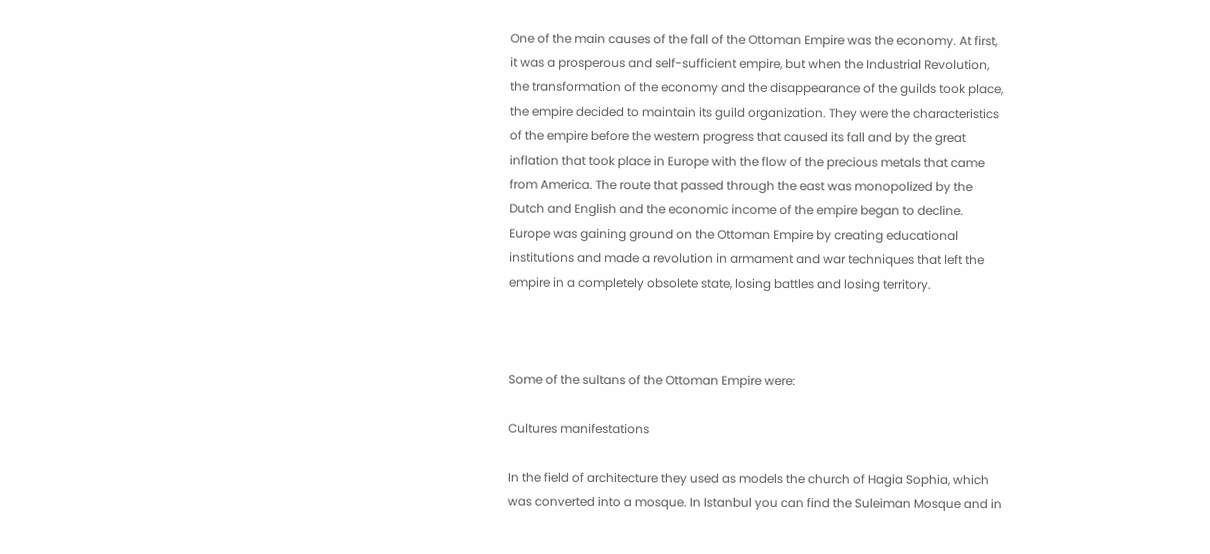One of the main causes of the fall of the Ottoman Empire was the economy. At first, it was a prosperous and self-sufficient empire, but when the Industrial Revolution, the transformation of the economy and the disappearance of the guilds took place, the empire decided to maintain its guild organization. They were the characteristics of the empire before the western progress that caused its fall and by the great inflation that took place in Europe with the flow of the precious metals that came from America. The route that passed through the east was monopolized by the Dutch and English and the economic income of the empire began to decline. Europe was gaining ground on the Ottoman Empire by creating educational institutions and made a revolution in armament and war techniques that left the empire in a completely obsolete state, losing battles and losing territory.



Some of the sultans of the Ottoman Empire were:

Cultures manifestations

In the field of architecture they used as models the church of Hagia Sophia, which was converted into a mosque. In Istanbul you can find the Suleiman Mosque and in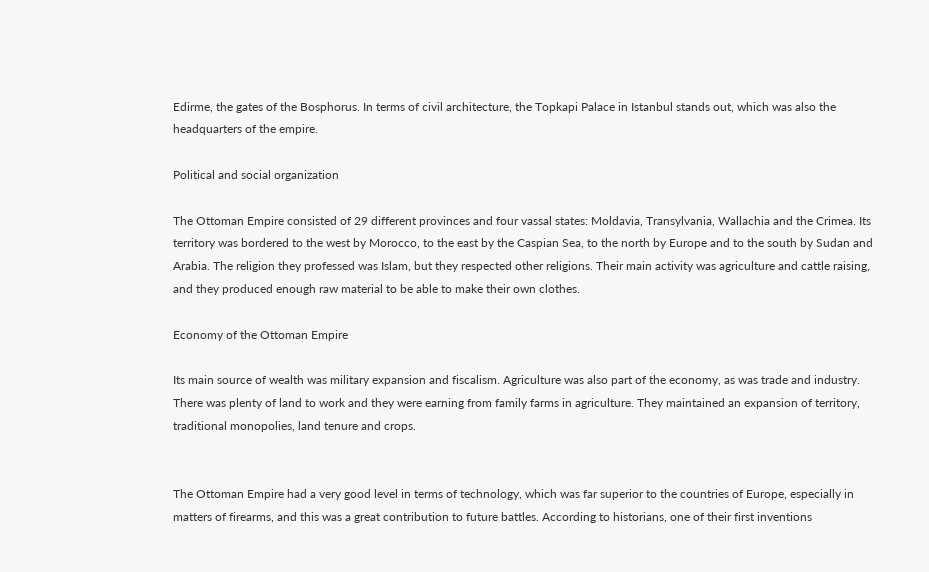Edirme, the gates of the Bosphorus. In terms of civil architecture, the Topkapi Palace in Istanbul stands out, which was also the headquarters of the empire.

Political and social organization

The Ottoman Empire consisted of 29 different provinces and four vassal states: Moldavia, Transylvania, Wallachia and the Crimea. Its territory was bordered to the west by Morocco, to the east by the Caspian Sea, to the north by Europe and to the south by Sudan and Arabia. The religion they professed was Islam, but they respected other religions. Their main activity was agriculture and cattle raising, and they produced enough raw material to be able to make their own clothes.

Economy of the Ottoman Empire

Its main source of wealth was military expansion and fiscalism. Agriculture was also part of the economy, as was trade and industry. There was plenty of land to work and they were earning from family farms in agriculture. They maintained an expansion of territory, traditional monopolies, land tenure and crops.


The Ottoman Empire had a very good level in terms of technology, which was far superior to the countries of Europe, especially in matters of firearms, and this was a great contribution to future battles. According to historians, one of their first inventions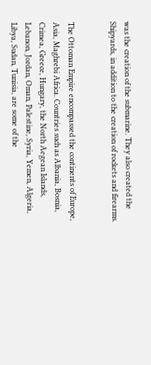was the creation of the submarine. They also created the Shipyards, in addition to the creation of rockets and firearms.


The Ottoman Empire encompassed the continents of Europe, Asia, Maghrebi Africa. Countries such as Albania, Bosnia, Crimea, Greece, Hungary, the North Aegean Islands, Lebanon, Jordan, Oman, Palestine, Syria, Yemen, Algeria, Libya, Sudan, Tunisia, are some of the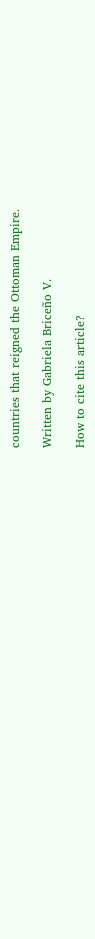countries that reigned the Ottoman Empire.

Written by Gabriela Briceño V.

How to cite this article?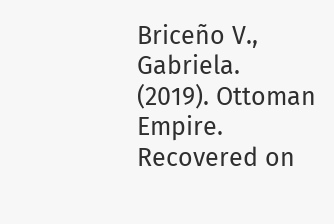Briceño V., Gabriela. (2019). Ottoman Empire. Recovered on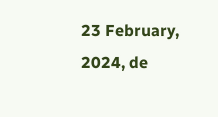23 February, 2024, de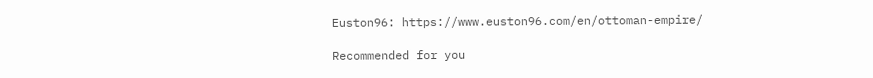Euston96: https://www.euston96.com/en/ottoman-empire/

Recommended for you